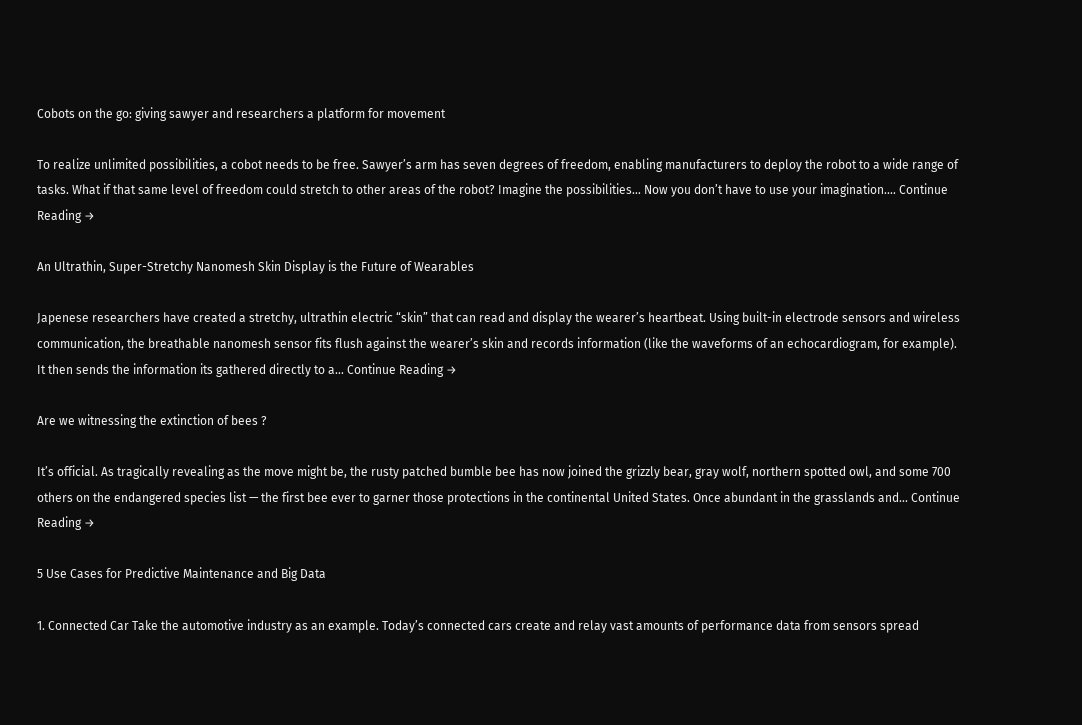Cobots on the go: giving sawyer and researchers a platform for movement

To realize unlimited possibilities, a cobot needs to be free. Sawyer’s arm has seven degrees of freedom, enabling manufacturers to deploy the robot to a wide range of tasks. What if that same level of freedom could stretch to other areas of the robot? Imagine the possibilities… Now you don’t have to use your imagination.... Continue Reading →

An Ultrathin, Super-Stretchy Nanomesh Skin Display is the Future of Wearables

Japenese researchers have created a stretchy, ultrathin electric “skin” that can read and display the wearer’s heartbeat. Using built-in electrode sensors and wireless communication, the breathable nanomesh sensor fits flush against the wearer’s skin and records information (like the waveforms of an echocardiogram, for example). It then sends the information its gathered directly to a... Continue Reading →

Are we witnessing the extinction of bees ?

It’s official. As tragically revealing as the move might be, the rusty patched bumble bee has now joined the grizzly bear, gray wolf, northern spotted owl, and some 700 others on the endangered species list — the first bee ever to garner those protections in the continental United States. Once abundant in the grasslands and... Continue Reading →

5 Use Cases for Predictive Maintenance and Big Data

1. Connected Car Take the automotive industry as an example. Today’s connected cars create and relay vast amounts of performance data from sensors spread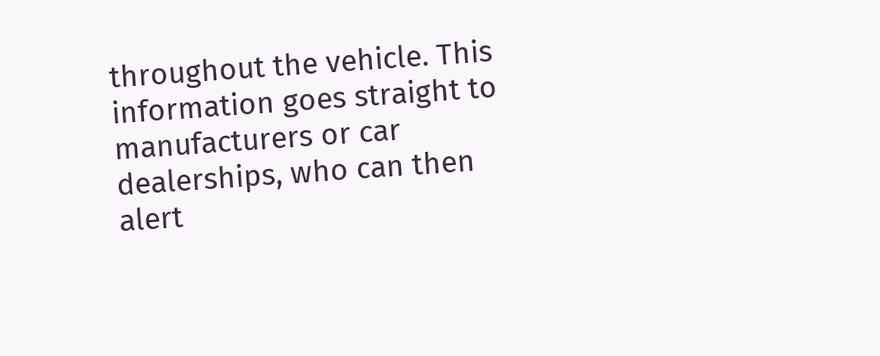throughout the vehicle. This information goes straight to manufacturers or car dealerships, who can then alert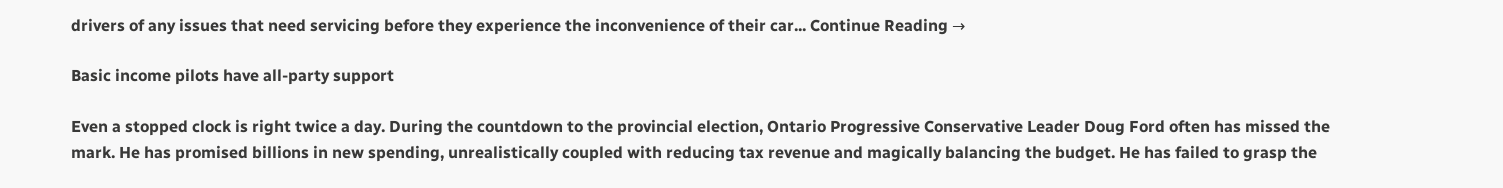drivers of any issues that need servicing before they experience the inconvenience of their car... Continue Reading →

Basic income pilots have all-party support

Even a stopped clock is right twice a day. During the countdown to the provincial election, Ontario Progressive Conservative Leader Doug Ford often has missed the mark. He has promised billions in new spending, unrealistically coupled with reducing tax revenue and magically balancing the budget. He has failed to grasp the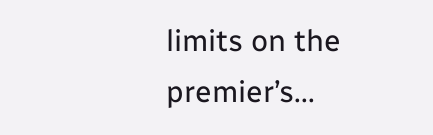limits on the premier’s...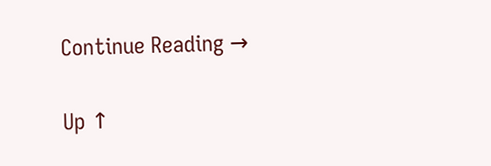Continue Reading →

Up ↑